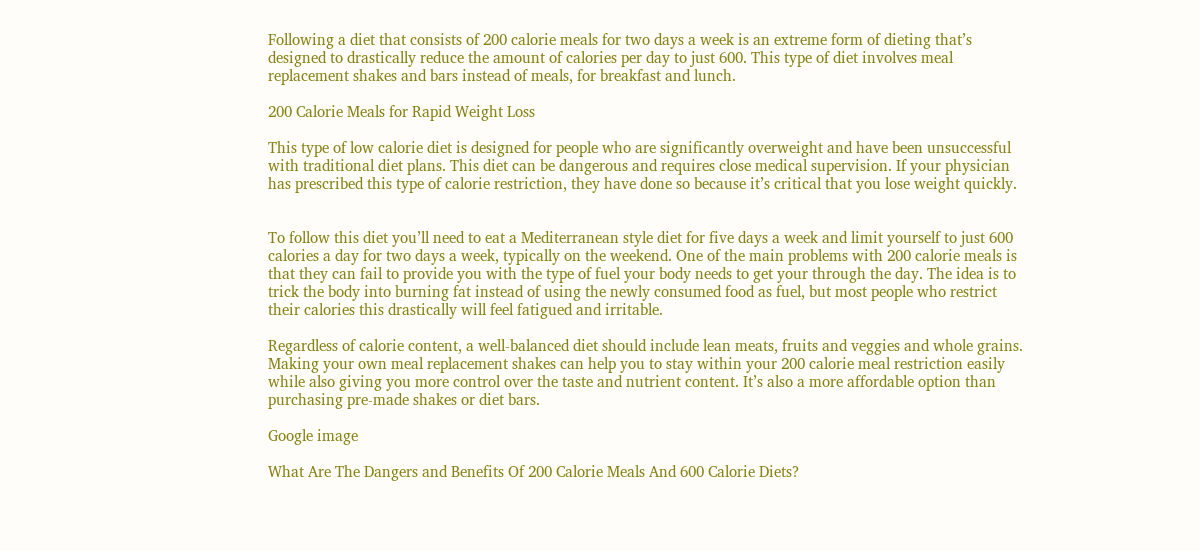Following a diet that consists of 200 calorie meals for two days a week is an extreme form of dieting that’s designed to drastically reduce the amount of calories per day to just 600. This type of diet involves meal replacement shakes and bars instead of meals, for breakfast and lunch.

200 Calorie Meals for Rapid Weight Loss

This type of low calorie diet is designed for people who are significantly overweight and have been unsuccessful with traditional diet plans. This diet can be dangerous and requires close medical supervision. If your physician has prescribed this type of calorie restriction, they have done so because it’s critical that you lose weight quickly.


To follow this diet you’ll need to eat a Mediterranean style diet for five days a week and limit yourself to just 600 calories a day for two days a week, typically on the weekend. One of the main problems with 200 calorie meals is that they can fail to provide you with the type of fuel your body needs to get your through the day. The idea is to trick the body into burning fat instead of using the newly consumed food as fuel, but most people who restrict their calories this drastically will feel fatigued and irritable.

Regardless of calorie content, a well-balanced diet should include lean meats, fruits and veggies and whole grains. Making your own meal replacement shakes can help you to stay within your 200 calorie meal restriction easily while also giving you more control over the taste and nutrient content. It’s also a more affordable option than purchasing pre-made shakes or diet bars.

Google image

What Are The Dangers and Benefits Of 200 Calorie Meals And 600 Calorie Diets?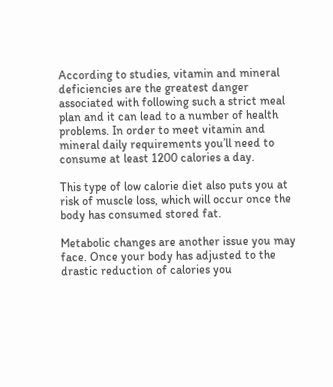According to studies, vitamin and mineral deficiencies are the greatest danger associated with following such a strict meal plan and it can lead to a number of health problems. In order to meet vitamin and mineral daily requirements you’ll need to consume at least 1200 calories a day.

This type of low calorie diet also puts you at risk of muscle loss, which will occur once the body has consumed stored fat.

Metabolic changes are another issue you may face. Once your body has adjusted to the drastic reduction of calories you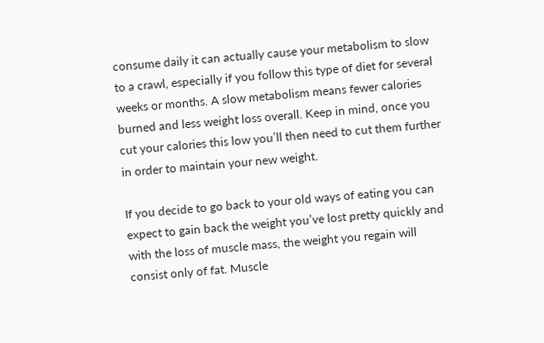consume daily it can actually cause your metabolism to slow to a crawl, especially if you follow this type of diet for several weeks or months. A slow metabolism means fewer calories burned and less weight loss overall. Keep in mind, once you cut your calories this low you’ll then need to cut them further in order to maintain your new weight.

If you decide to go back to your old ways of eating you can expect to gain back the weight you’ve lost pretty quickly and with the loss of muscle mass, the weight you regain will consist only of fat. Muscle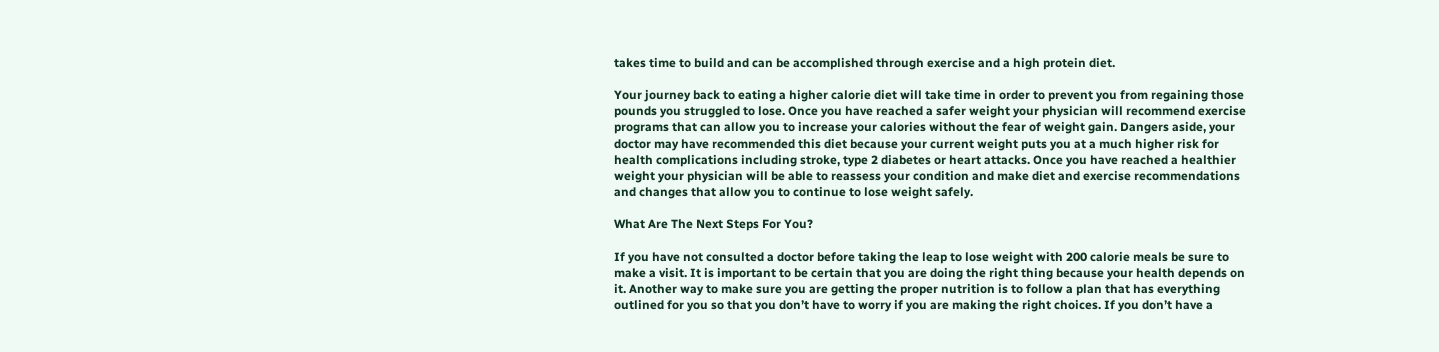takes time to build and can be accomplished through exercise and a high protein diet.

Your journey back to eating a higher calorie diet will take time in order to prevent you from regaining those pounds you struggled to lose. Once you have reached a safer weight your physician will recommend exercise programs that can allow you to increase your calories without the fear of weight gain. Dangers aside, your doctor may have recommended this diet because your current weight puts you at a much higher risk for health complications including stroke, type 2 diabetes or heart attacks. Once you have reached a healthier weight your physician will be able to reassess your condition and make diet and exercise recommendations and changes that allow you to continue to lose weight safely.

What Are The Next Steps For You?

If you have not consulted a doctor before taking the leap to lose weight with 200 calorie meals be sure to make a visit. It is important to be certain that you are doing the right thing because your health depends on it. Another way to make sure you are getting the proper nutrition is to follow a plan that has everything outlined for you so that you don’t have to worry if you are making the right choices. If you don’t have a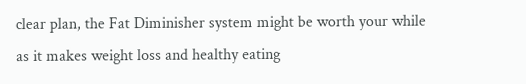clear plan, the Fat Diminisher system might be worth your while as it makes weight loss and healthy eating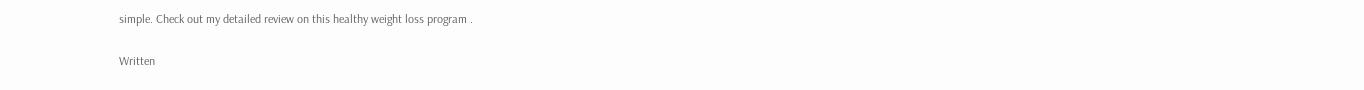simple. Check out my detailed review on this healthy weight loss program .

Written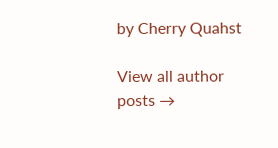by Cherry Quahst

View all author posts →